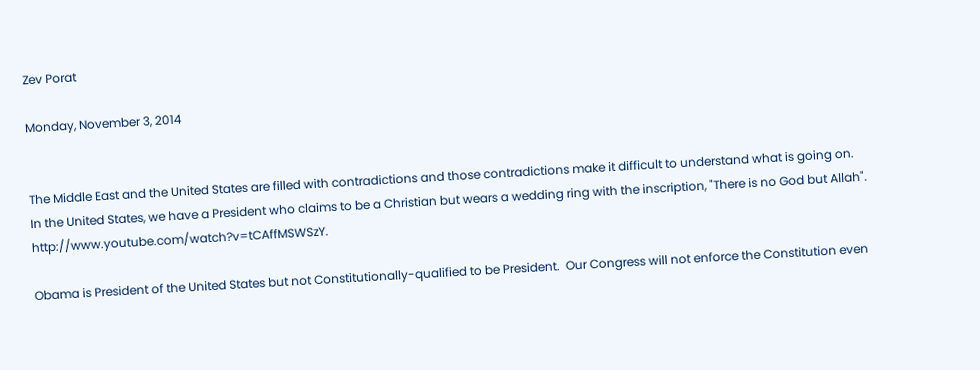Zev Porat

Monday, November 3, 2014


The Middle East and the United States are filled with contradictions and those contradictions make it difficult to understand what is going on.   In the United States, we have a President who claims to be a Christian but wears a wedding ring with the inscription, "There is no God but Allah". http://www.youtube.com/watch?v=tCAffMSWSzY.

Obama is President of the United States but not Constitutionally-qualified to be President.  Our Congress will not enforce the Constitution even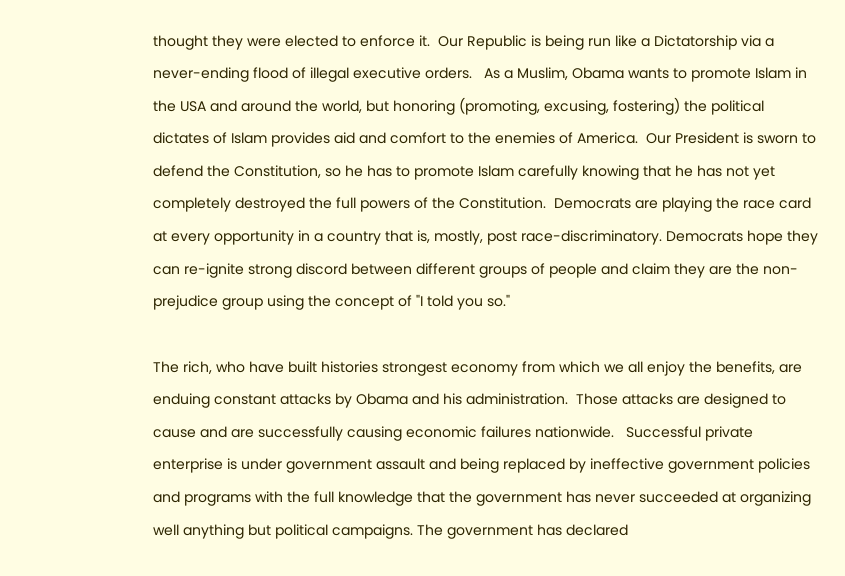thought they were elected to enforce it.  Our Republic is being run like a Dictatorship via a never-ending flood of illegal executive orders.   As a Muslim, Obama wants to promote Islam in the USA and around the world, but honoring (promoting, excusing, fostering) the political dictates of Islam provides aid and comfort to the enemies of America.  Our President is sworn to defend the Constitution, so he has to promote Islam carefully knowing that he has not yet completely destroyed the full powers of the Constitution.  Democrats are playing the race card at every opportunity in a country that is, mostly, post race-discriminatory. Democrats hope they can re-ignite strong discord between different groups of people and claim they are the non-prejudice group using the concept of "I told you so."

The rich, who have built histories strongest economy from which we all enjoy the benefits, are enduing constant attacks by Obama and his administration.  Those attacks are designed to cause and are successfully causing economic failures nationwide.   Successful private enterprise is under government assault and being replaced by ineffective government policies and programs with the full knowledge that the government has never succeeded at organizing well anything but political campaigns. The government has declared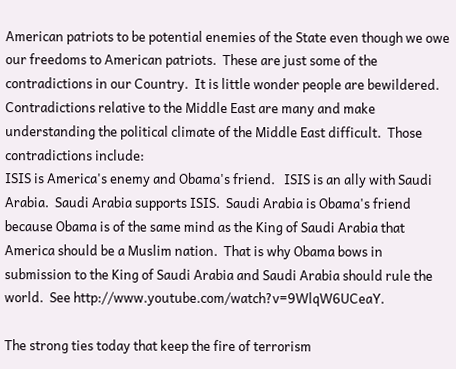American patriots to be potential enemies of the State even though we owe our freedoms to American patriots.  These are just some of the contradictions in our Country.  It is little wonder people are bewildered.
Contradictions relative to the Middle East are many and make understanding the political climate of the Middle East difficult.  Those contradictions include:
ISIS is America's enemy and Obama's friend.   ISIS is an ally with Saudi Arabia.  Saudi Arabia supports ISIS.  Saudi Arabia is Obama's friend because Obama is of the same mind as the King of Saudi Arabia that America should be a Muslim nation.  That is why Obama bows in submission to the King of Saudi Arabia and Saudi Arabia should rule the world.  See http://www.youtube.com/watch?v=9WlqW6UCeaY.

The strong ties today that keep the fire of terrorism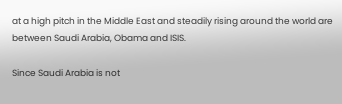at a high pitch in the Middle East and steadily rising around the world are between Saudi Arabia, Obama and ISIS.

Since Saudi Arabia is not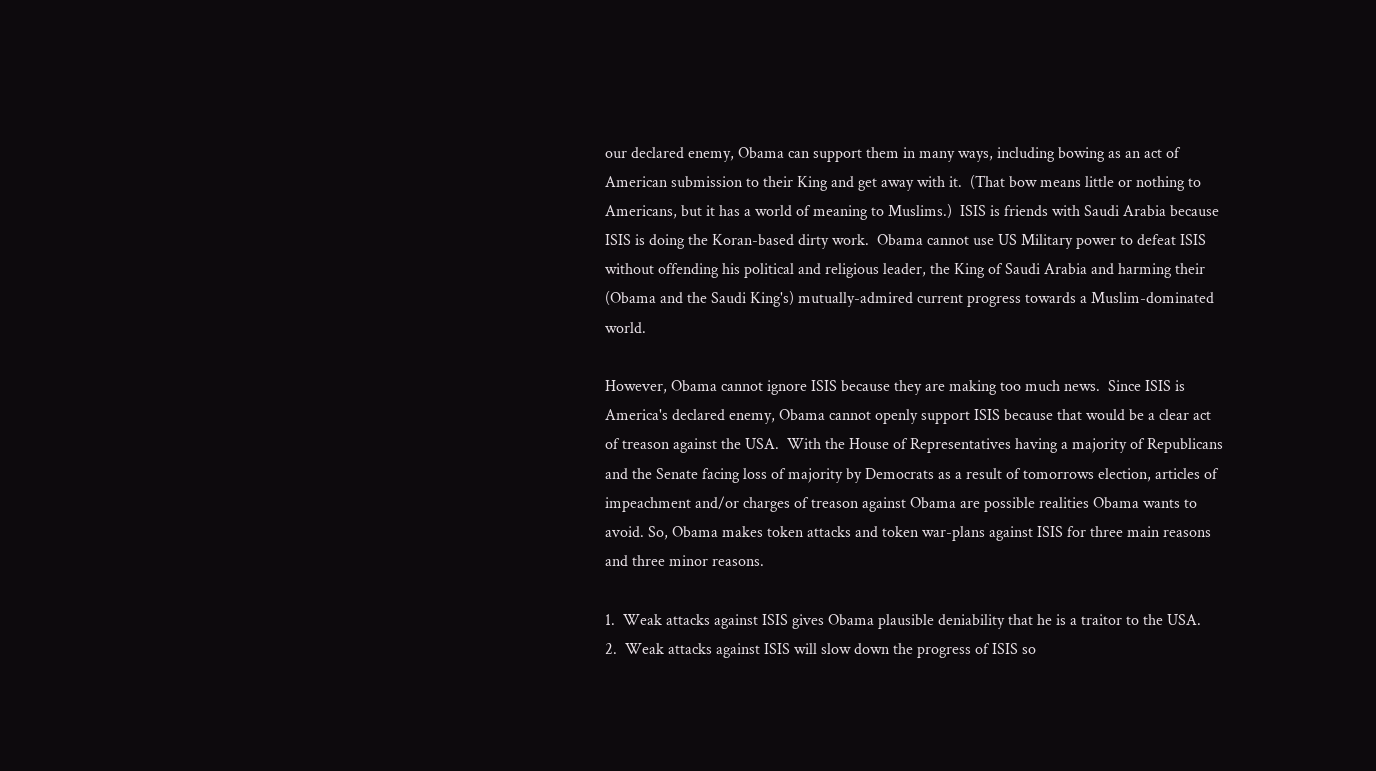our declared enemy, Obama can support them in many ways, including bowing as an act of American submission to their King and get away with it.  (That bow means little or nothing to Americans, but it has a world of meaning to Muslims.)  ISIS is friends with Saudi Arabia because ISIS is doing the Koran-based dirty work.  Obama cannot use US Military power to defeat ISIS without offending his political and religious leader, the King of Saudi Arabia and harming their (Obama and the Saudi King's) mutually-admired current progress towards a Muslim-dominated world.

However, Obama cannot ignore ISIS because they are making too much news.  Since ISIS is America's declared enemy, Obama cannot openly support ISIS because that would be a clear act of treason against the USA.  With the House of Representatives having a majority of Republicans and the Senate facing loss of majority by Democrats as a result of tomorrows election, articles of impeachment and/or charges of treason against Obama are possible realities Obama wants to avoid. So, Obama makes token attacks and token war-plans against ISIS for three main reasons and three minor reasons.

1.  Weak attacks against ISIS gives Obama plausible deniability that he is a traitor to the USA.
2.  Weak attacks against ISIS will slow down the progress of ISIS so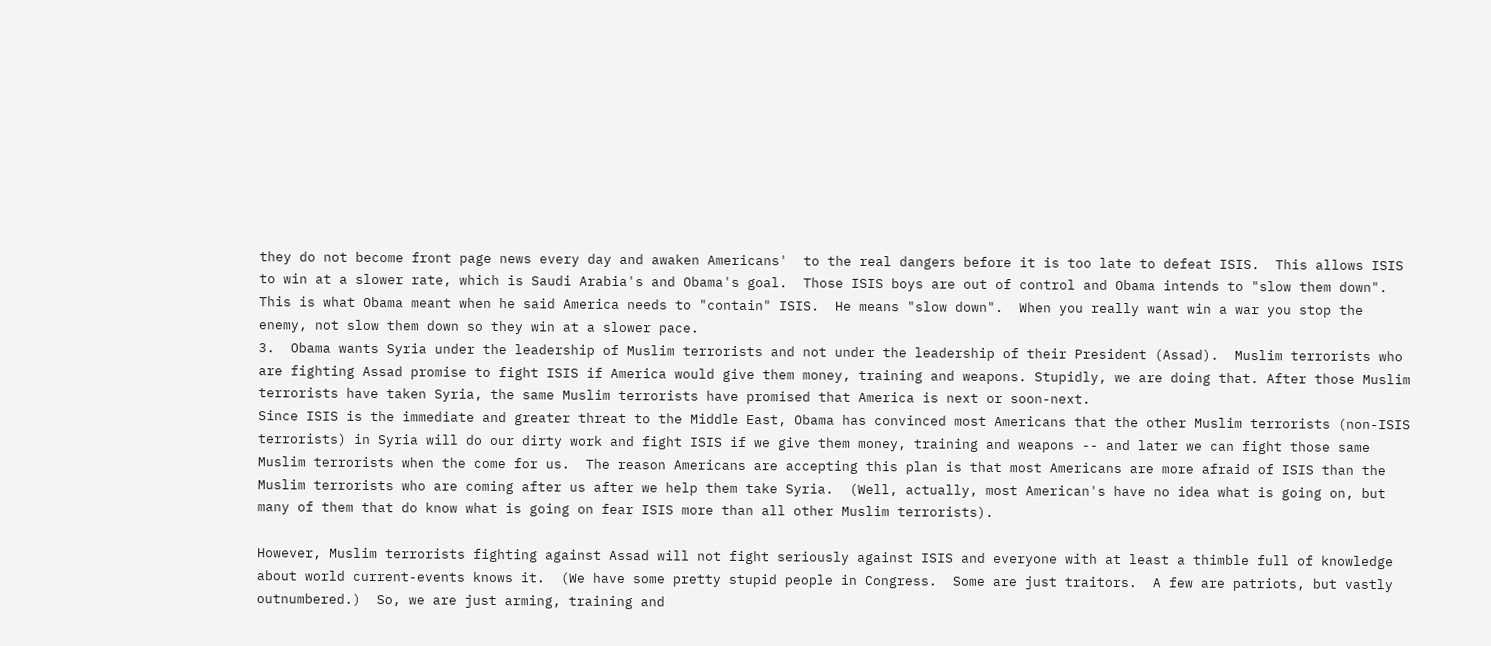they do not become front page news every day and awaken Americans'  to the real dangers before it is too late to defeat ISIS.  This allows ISIS to win at a slower rate, which is Saudi Arabia's and Obama's goal.  Those ISIS boys are out of control and Obama intends to "slow them down".  This is what Obama meant when he said America needs to "contain" ISIS.  He means "slow down".  When you really want win a war you stop the enemy, not slow them down so they win at a slower pace.
3.  Obama wants Syria under the leadership of Muslim terrorists and not under the leadership of their President (Assad).  Muslim terrorists who are fighting Assad promise to fight ISIS if America would give them money, training and weapons. Stupidly, we are doing that. After those Muslim terrorists have taken Syria, the same Muslim terrorists have promised that America is next or soon-next.
Since ISIS is the immediate and greater threat to the Middle East, Obama has convinced most Americans that the other Muslim terrorists (non-ISIS terrorists) in Syria will do our dirty work and fight ISIS if we give them money, training and weapons -- and later we can fight those same Muslim terrorists when the come for us.  The reason Americans are accepting this plan is that most Americans are more afraid of ISIS than the Muslim terrorists who are coming after us after we help them take Syria.  (Well, actually, most American's have no idea what is going on, but many of them that do know what is going on fear ISIS more than all other Muslim terrorists).

However, Muslim terrorists fighting against Assad will not fight seriously against ISIS and everyone with at least a thimble full of knowledge about world current-events knows it.  (We have some pretty stupid people in Congress.  Some are just traitors.  A few are patriots, but vastly outnumbered.)  So, we are just arming, training and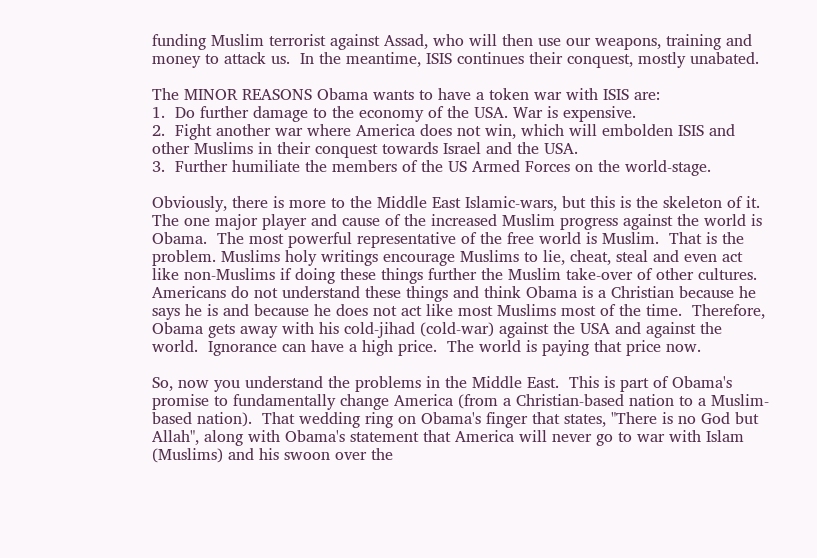funding Muslim terrorist against Assad, who will then use our weapons, training and money to attack us.  In the meantime, ISIS continues their conquest, mostly unabated.

The MINOR REASONS Obama wants to have a token war with ISIS are:
1.  Do further damage to the economy of the USA. War is expensive.
2.  Fight another war where America does not win, which will embolden ISIS and other Muslims in their conquest towards Israel and the USA.
3.  Further humiliate the members of the US Armed Forces on the world-stage.

Obviously, there is more to the Middle East Islamic-wars, but this is the skeleton of it.  The one major player and cause of the increased Muslim progress against the world is Obama.  The most powerful representative of the free world is Muslim.  That is the problem. Muslims holy writings encourage Muslims to lie, cheat, steal and even act like non-Muslims if doing these things further the Muslim take-over of other cultures. Americans do not understand these things and think Obama is a Christian because he says he is and because he does not act like most Muslims most of the time.  Therefore, Obama gets away with his cold-jihad (cold-war) against the USA and against the world.  Ignorance can have a high price.  The world is paying that price now.

So, now you understand the problems in the Middle East.  This is part of Obama's promise to fundamentally change America (from a Christian-based nation to a Muslim-based nation).  That wedding ring on Obama's finger that states, "There is no God but Allah", along with Obama's statement that America will never go to war with Islam (Muslims) and his swoon over the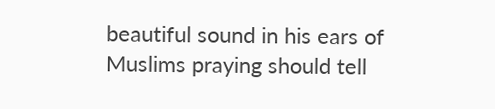beautiful sound in his ears of Muslims praying should tell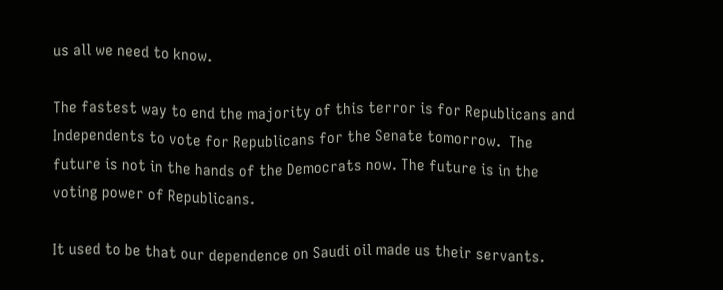us all we need to know.

The fastest way to end the majority of this terror is for Republicans and Independents to vote for Republicans for the Senate tomorrow.  The future is not in the hands of the Democrats now. The future is in the voting power of Republicans.

It used to be that our dependence on Saudi oil made us their servants.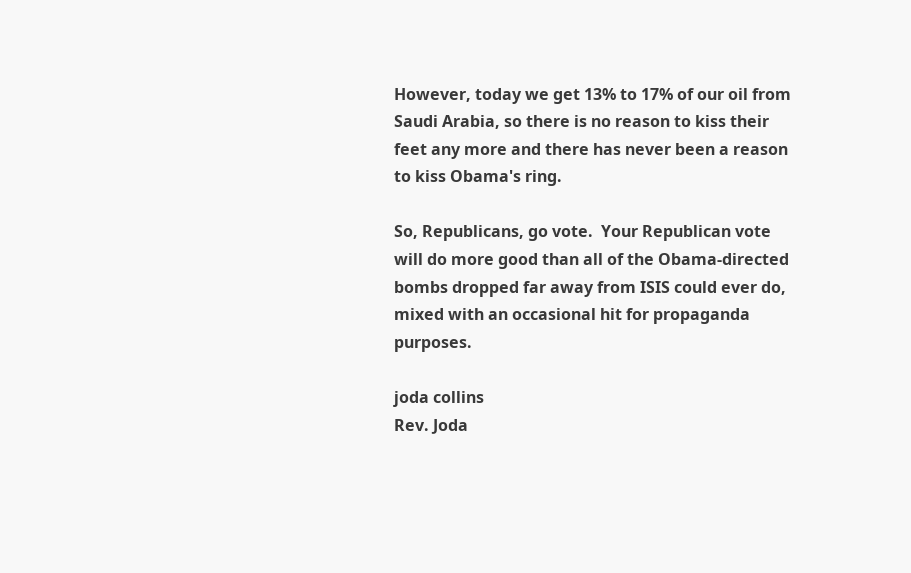However, today we get 13% to 17% of our oil from Saudi Arabia, so there is no reason to kiss their feet any more and there has never been a reason to kiss Obama's ring.

So, Republicans, go vote.  Your Republican vote will do more good than all of the Obama-directed bombs dropped far away from ISIS could ever do, mixed with an occasional hit for propaganda purposes.

joda collins
Rev. Joda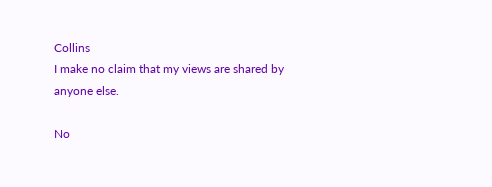Collins
I make no claim that my views are shared by anyone else.

No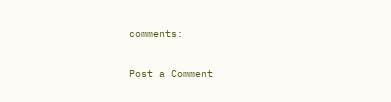comments:

Post a Comment